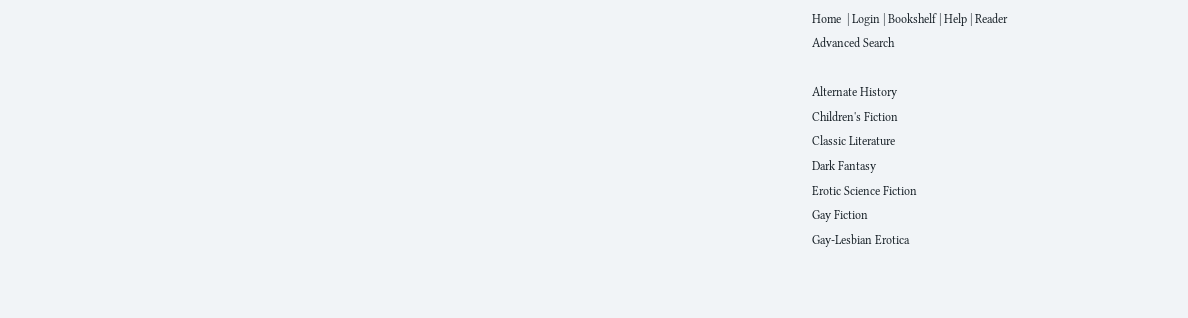Home  | Login | Bookshelf | Help | Reader
Advanced Search

Alternate History
Children's Fiction
Classic Literature
Dark Fantasy
Erotic Science Fiction
Gay Fiction
Gay-Lesbian Erotica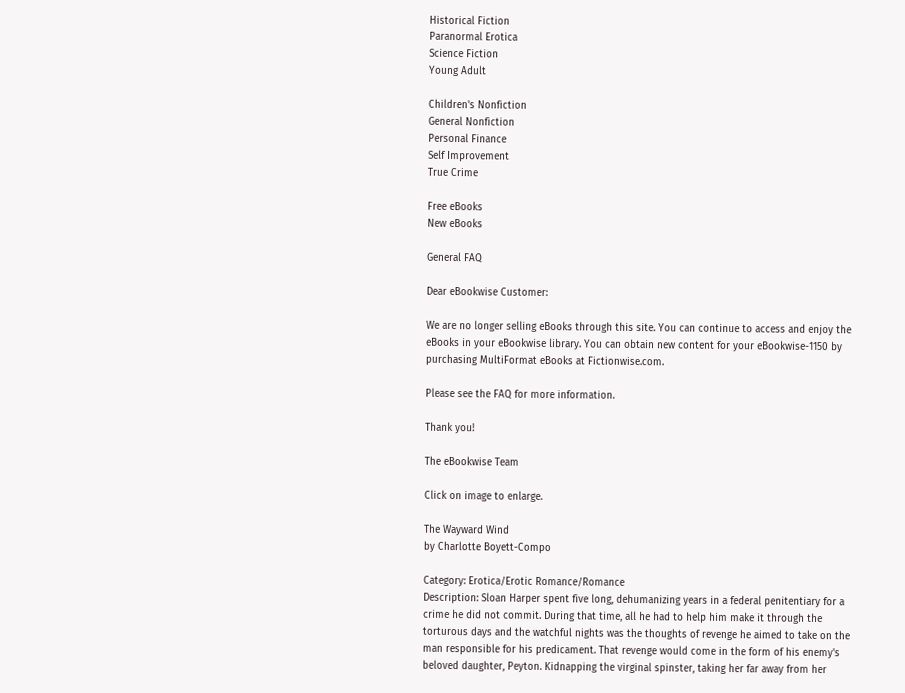Historical Fiction
Paranormal Erotica
Science Fiction
Young Adult

Children's Nonfiction
General Nonfiction
Personal Finance
Self Improvement
True Crime

Free eBooks
New eBooks

General FAQ

Dear eBookwise Customer:

We are no longer selling eBooks through this site. You can continue to access and enjoy the eBooks in your eBookwise library. You can obtain new content for your eBookwise-1150 by purchasing MultiFormat eBooks at Fictionwise.com.

Please see the FAQ for more information.

Thank you!

The eBookwise Team

Click on image to enlarge.

The Wayward Wind
by Charlotte Boyett-Compo

Category: Erotica/Erotic Romance/Romance
Description: Sloan Harper spent five long, dehumanizing years in a federal penitentiary for a crime he did not commit. During that time, all he had to help him make it through the torturous days and the watchful nights was the thoughts of revenge he aimed to take on the man responsible for his predicament. That revenge would come in the form of his enemy's beloved daughter, Peyton. Kidnapping the virginal spinster, taking her far away from her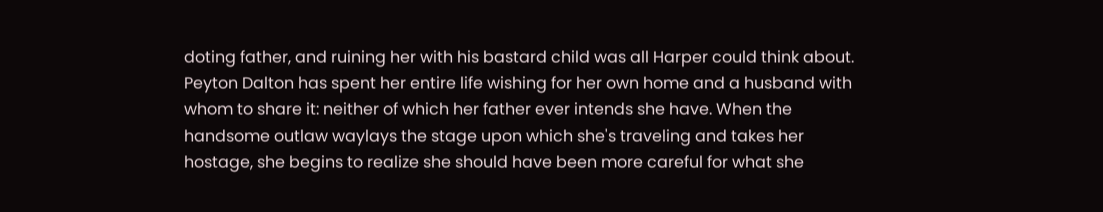doting father, and ruining her with his bastard child was all Harper could think about. Peyton Dalton has spent her entire life wishing for her own home and a husband with whom to share it: neither of which her father ever intends she have. When the handsome outlaw waylays the stage upon which she's traveling and takes her hostage, she begins to realize she should have been more careful for what she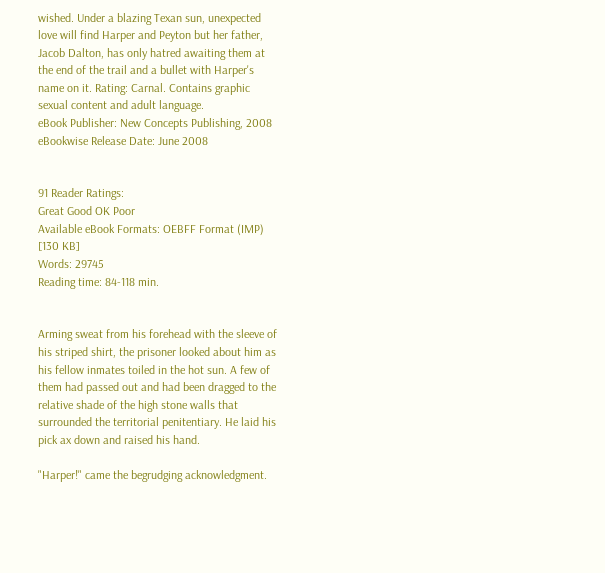wished. Under a blazing Texan sun, unexpected love will find Harper and Peyton but her father, Jacob Dalton, has only hatred awaiting them at the end of the trail and a bullet with Harper's name on it. Rating: Carnal. Contains graphic sexual content and adult language.
eBook Publisher: New Concepts Publishing, 2008
eBookwise Release Date: June 2008


91 Reader Ratings:
Great Good OK Poor
Available eBook Formats: OEBFF Format (IMP) [130 KB]
Words: 29745
Reading time: 84-118 min.


Arming sweat from his forehead with the sleeve of his striped shirt, the prisoner looked about him as his fellow inmates toiled in the hot sun. A few of them had passed out and had been dragged to the relative shade of the high stone walls that surrounded the territorial penitentiary. He laid his pick ax down and raised his hand.

"Harper!" came the begrudging acknowledgment.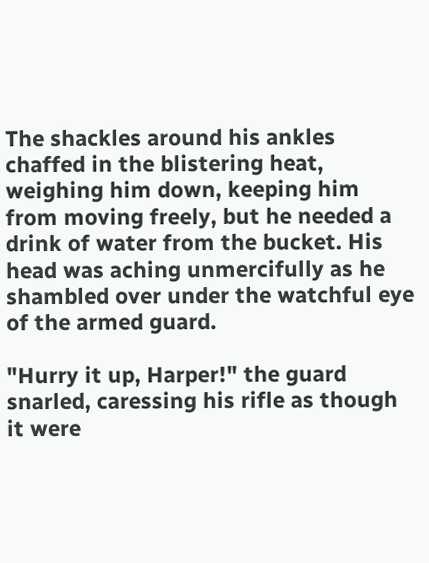The shackles around his ankles chaffed in the blistering heat, weighing him down, keeping him from moving freely, but he needed a drink of water from the bucket. His head was aching unmercifully as he shambled over under the watchful eye of the armed guard.

"Hurry it up, Harper!" the guard snarled, caressing his rifle as though it were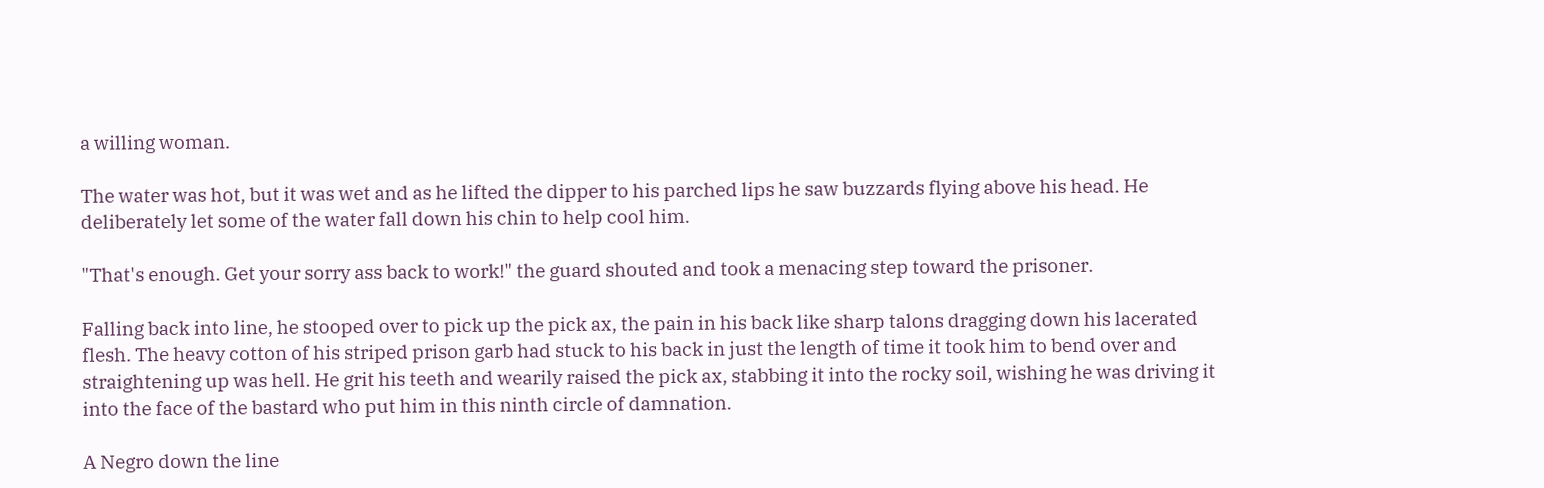a willing woman.

The water was hot, but it was wet and as he lifted the dipper to his parched lips he saw buzzards flying above his head. He deliberately let some of the water fall down his chin to help cool him.

"That's enough. Get your sorry ass back to work!" the guard shouted and took a menacing step toward the prisoner.

Falling back into line, he stooped over to pick up the pick ax, the pain in his back like sharp talons dragging down his lacerated flesh. The heavy cotton of his striped prison garb had stuck to his back in just the length of time it took him to bend over and straightening up was hell. He grit his teeth and wearily raised the pick ax, stabbing it into the rocky soil, wishing he was driving it into the face of the bastard who put him in this ninth circle of damnation.

A Negro down the line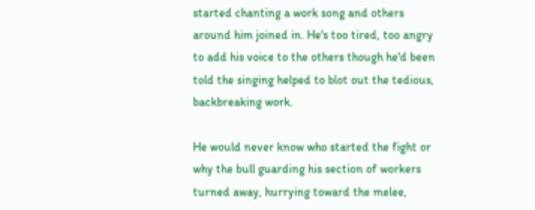started chanting a work song and others around him joined in. He's too tired, too angry to add his voice to the others though he'd been told the singing helped to blot out the tedious, backbreaking work.

He would never know who started the fight or why the bull guarding his section of workers turned away, hurrying toward the melee,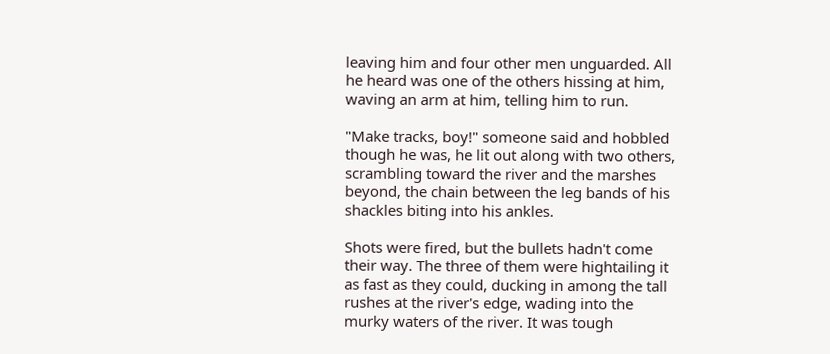leaving him and four other men unguarded. All he heard was one of the others hissing at him, waving an arm at him, telling him to run.

"Make tracks, boy!" someone said and hobbled though he was, he lit out along with two others, scrambling toward the river and the marshes beyond, the chain between the leg bands of his shackles biting into his ankles.

Shots were fired, but the bullets hadn't come their way. The three of them were hightailing it as fast as they could, ducking in among the tall rushes at the river's edge, wading into the murky waters of the river. It was tough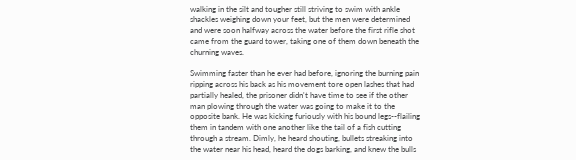walking in the silt and tougher still striving to swim with ankle shackles weighing down your feet, but the men were determined and were soon halfway across the water before the first rifle shot came from the guard tower, taking one of them down beneath the churning waves.

Swimming faster than he ever had before, ignoring the burning pain ripping across his back as his movement tore open lashes that had partially healed, the prisoner didn't have time to see if the other man plowing through the water was going to make it to the opposite bank. He was kicking furiously with his bound legs--flailing them in tandem with one another like the tail of a fish cutting through a stream. Dimly, he heard shouting, bullets streaking into the water near his head, heard the dogs barking, and knew the bulls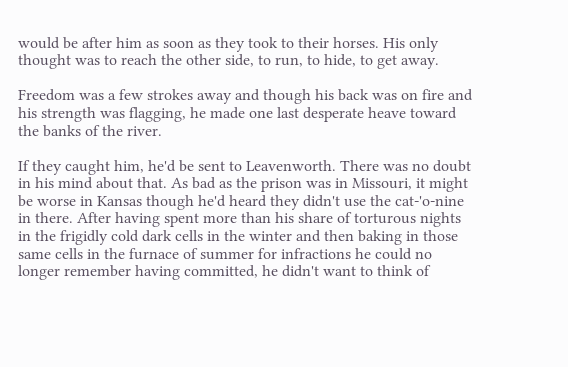would be after him as soon as they took to their horses. His only thought was to reach the other side, to run, to hide, to get away.

Freedom was a few strokes away and though his back was on fire and his strength was flagging, he made one last desperate heave toward the banks of the river.

If they caught him, he'd be sent to Leavenworth. There was no doubt in his mind about that. As bad as the prison was in Missouri, it might be worse in Kansas though he'd heard they didn't use the cat-'o-nine in there. After having spent more than his share of torturous nights in the frigidly cold dark cells in the winter and then baking in those same cells in the furnace of summer for infractions he could no longer remember having committed, he didn't want to think of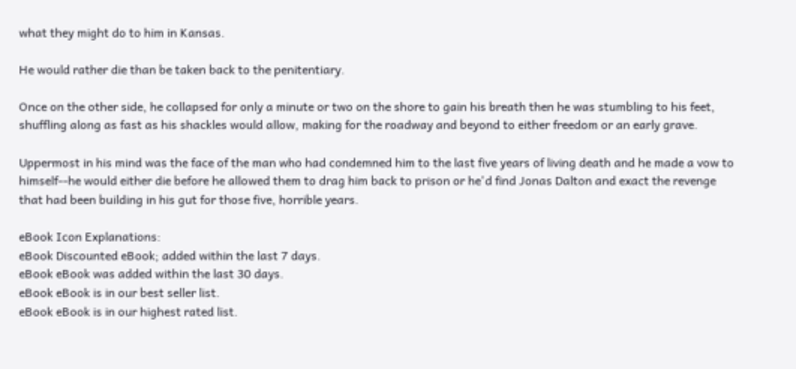what they might do to him in Kansas.

He would rather die than be taken back to the penitentiary.

Once on the other side, he collapsed for only a minute or two on the shore to gain his breath then he was stumbling to his feet, shuffling along as fast as his shackles would allow, making for the roadway and beyond to either freedom or an early grave.

Uppermost in his mind was the face of the man who had condemned him to the last five years of living death and he made a vow to himself--he would either die before he allowed them to drag him back to prison or he'd find Jonas Dalton and exact the revenge that had been building in his gut for those five, horrible years.

eBook Icon Explanations:
eBook Discounted eBook; added within the last 7 days.
eBook eBook was added within the last 30 days.
eBook eBook is in our best seller list.
eBook eBook is in our highest rated list.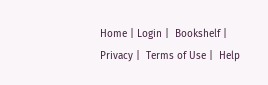Home | Login |  Bookshelf |  Privacy |  Terms of Use |  Help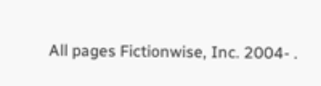All pages Fictionwise, Inc. 2004- .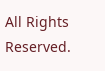All Rights Reserved.